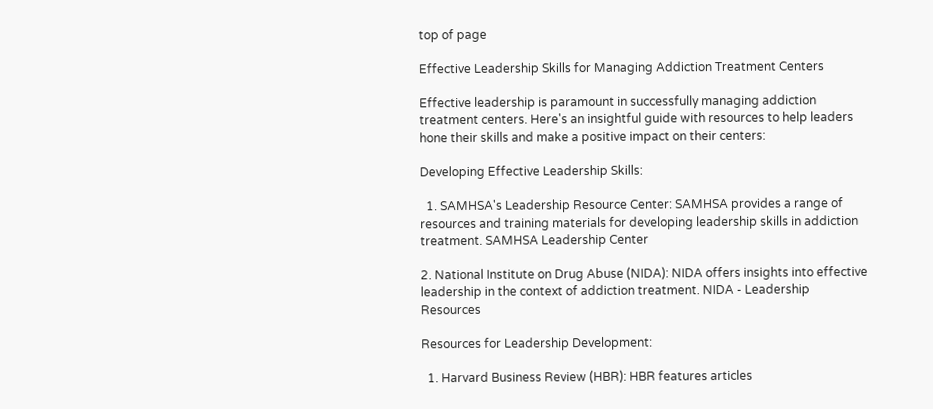top of page

Effective Leadership Skills for Managing Addiction Treatment Centers

Effective leadership is paramount in successfully managing addiction treatment centers. Here's an insightful guide with resources to help leaders hone their skills and make a positive impact on their centers:

Developing Effective Leadership Skills:

  1. SAMHSA's Leadership Resource Center: SAMHSA provides a range of resources and training materials for developing leadership skills in addiction treatment. SAMHSA Leadership Center

2. National Institute on Drug Abuse (NIDA): NIDA offers insights into effective leadership in the context of addiction treatment. NIDA - Leadership Resources

Resources for Leadership Development:

  1. Harvard Business Review (HBR): HBR features articles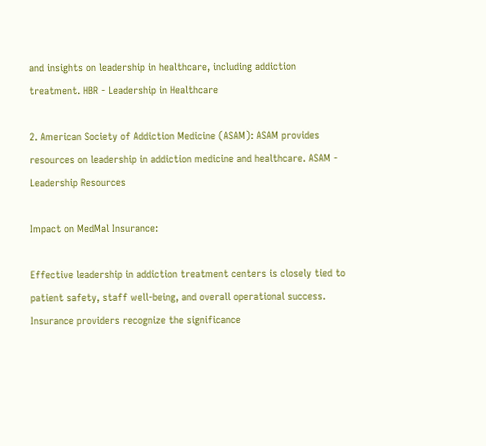and insights on leadership in healthcare, including addiction treatment. HBR - Leadership in Healthcare

2. American Society of Addiction Medicine (ASAM): ASAM provides resources on leadership in addiction medicine and healthcare. ASAM - Leadership Resources

Impact on MedMal Insurance:

Effective leadership in addiction treatment centers is closely tied to patient safety, staff well-being, and overall operational success. Insurance providers recognize the significance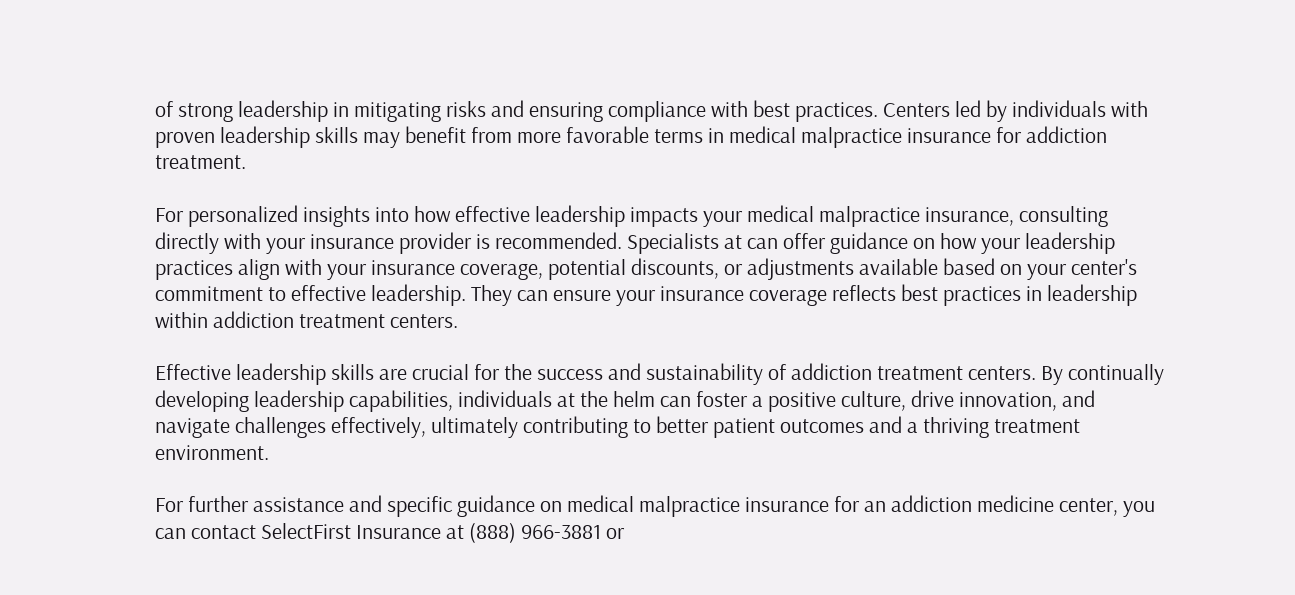of strong leadership in mitigating risks and ensuring compliance with best practices. Centers led by individuals with proven leadership skills may benefit from more favorable terms in medical malpractice insurance for addiction treatment.

For personalized insights into how effective leadership impacts your medical malpractice insurance, consulting directly with your insurance provider is recommended. Specialists at can offer guidance on how your leadership practices align with your insurance coverage, potential discounts, or adjustments available based on your center's commitment to effective leadership. They can ensure your insurance coverage reflects best practices in leadership within addiction treatment centers.

Effective leadership skills are crucial for the success and sustainability of addiction treatment centers. By continually developing leadership capabilities, individuals at the helm can foster a positive culture, drive innovation, and navigate challenges effectively, ultimately contributing to better patient outcomes and a thriving treatment environment.

For further assistance and specific guidance on medical malpractice insurance for an addiction medicine center, you can contact SelectFirst Insurance at (888) 966-3881 or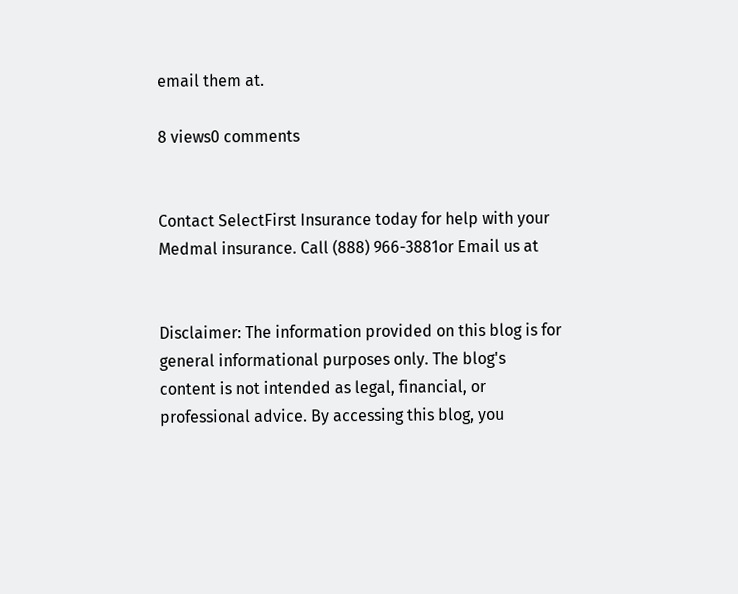email them at.

8 views0 comments


Contact SelectFirst Insurance today for help with your Medmal insurance. Call (888) 966-3881or Email us at


Disclaimer: The information provided on this blog is for general informational purposes only. The blog's content is not intended as legal, financial, or professional advice. By accessing this blog, you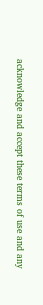acknowledge and accept these terms of use and any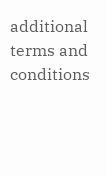additional terms and conditions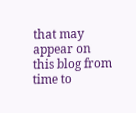that may appear on this blog from time to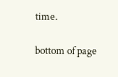time.

bottom of page